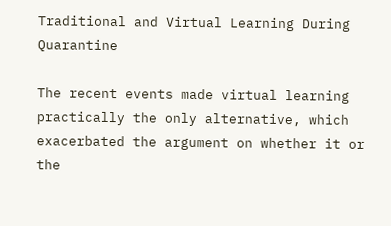Traditional and Virtual Learning During Quarantine

The recent events made virtual learning practically the only alternative, which exacerbated the argument on whether it or the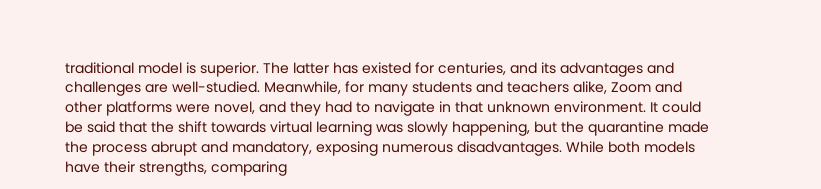traditional model is superior. The latter has existed for centuries, and its advantages and challenges are well-studied. Meanwhile, for many students and teachers alike, Zoom and other platforms were novel, and they had to navigate in that unknown environment. It could be said that the shift towards virtual learning was slowly happening, but the quarantine made the process abrupt and mandatory, exposing numerous disadvantages. While both models have their strengths, comparing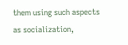them using such aspects as socialization,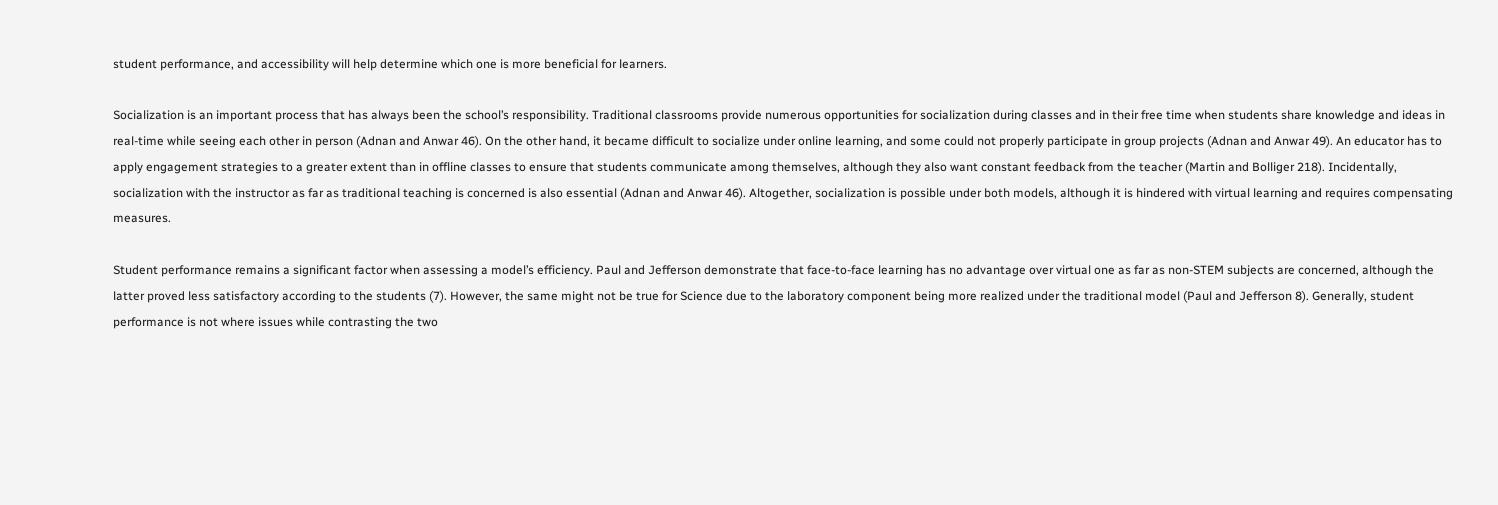student performance, and accessibility will help determine which one is more beneficial for learners.

Socialization is an important process that has always been the school’s responsibility. Traditional classrooms provide numerous opportunities for socialization during classes and in their free time when students share knowledge and ideas in real-time while seeing each other in person (Adnan and Anwar 46). On the other hand, it became difficult to socialize under online learning, and some could not properly participate in group projects (Adnan and Anwar 49). An educator has to apply engagement strategies to a greater extent than in offline classes to ensure that students communicate among themselves, although they also want constant feedback from the teacher (Martin and Bolliger 218). Incidentally, socialization with the instructor as far as traditional teaching is concerned is also essential (Adnan and Anwar 46). Altogether, socialization is possible under both models, although it is hindered with virtual learning and requires compensating measures.

Student performance remains a significant factor when assessing a model’s efficiency. Paul and Jefferson demonstrate that face-to-face learning has no advantage over virtual one as far as non-STEM subjects are concerned, although the latter proved less satisfactory according to the students (7). However, the same might not be true for Science due to the laboratory component being more realized under the traditional model (Paul and Jefferson 8). Generally, student performance is not where issues while contrasting the two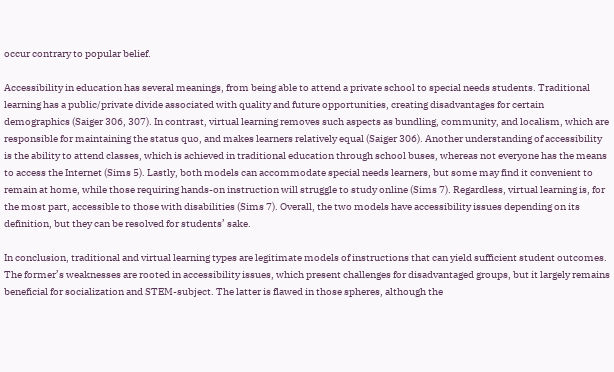occur contrary to popular belief.

Accessibility in education has several meanings, from being able to attend a private school to special needs students. Traditional learning has a public/private divide associated with quality and future opportunities, creating disadvantages for certain demographics (Saiger 306, 307). In contrast, virtual learning removes such aspects as bundling, community, and localism, which are responsible for maintaining the status quo, and makes learners relatively equal (Saiger 306). Another understanding of accessibility is the ability to attend classes, which is achieved in traditional education through school buses, whereas not everyone has the means to access the Internet (Sims 5). Lastly, both models can accommodate special needs learners, but some may find it convenient to remain at home, while those requiring hands-on instruction will struggle to study online (Sims 7). Regardless, virtual learning is, for the most part, accessible to those with disabilities (Sims 7). Overall, the two models have accessibility issues depending on its definition, but they can be resolved for students’ sake.

In conclusion, traditional and virtual learning types are legitimate models of instructions that can yield sufficient student outcomes. The former’s weaknesses are rooted in accessibility issues, which present challenges for disadvantaged groups, but it largely remains beneficial for socialization and STEM-subject. The latter is flawed in those spheres, although the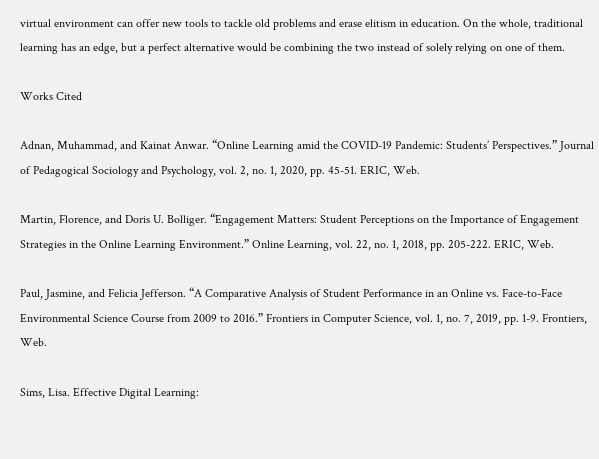virtual environment can offer new tools to tackle old problems and erase elitism in education. On the whole, traditional learning has an edge, but a perfect alternative would be combining the two instead of solely relying on one of them.

Works Cited

Adnan, Muhammad, and Kainat Anwar. “Online Learning amid the COVID-19 Pandemic: Students’ Perspectives.” Journal of Pedagogical Sociology and Psychology, vol. 2, no. 1, 2020, pp. 45-51. ERIC, Web.

Martin, Florence, and Doris U. Bolliger. “Engagement Matters: Student Perceptions on the Importance of Engagement Strategies in the Online Learning Environment.” Online Learning, vol. 22, no. 1, 2018, pp. 205-222. ERIC, Web.

Paul, Jasmine, and Felicia Jefferson. “A Comparative Analysis of Student Performance in an Online vs. Face-to-Face Environmental Science Course from 2009 to 2016.” Frontiers in Computer Science, vol. 1, no. 7, 2019, pp. 1-9. Frontiers, Web.

Sims, Lisa. Effective Digital Learning: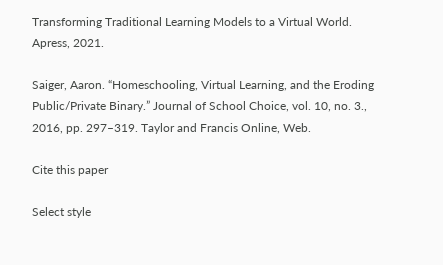Transforming Traditional Learning Models to a Virtual World. Apress, 2021.

Saiger, Aaron. “Homeschooling, Virtual Learning, and the Eroding Public/Private Binary.” Journal of School Choice, vol. 10, no. 3., 2016, pp. 297–319. Taylor and Francis Online, Web.

Cite this paper

Select style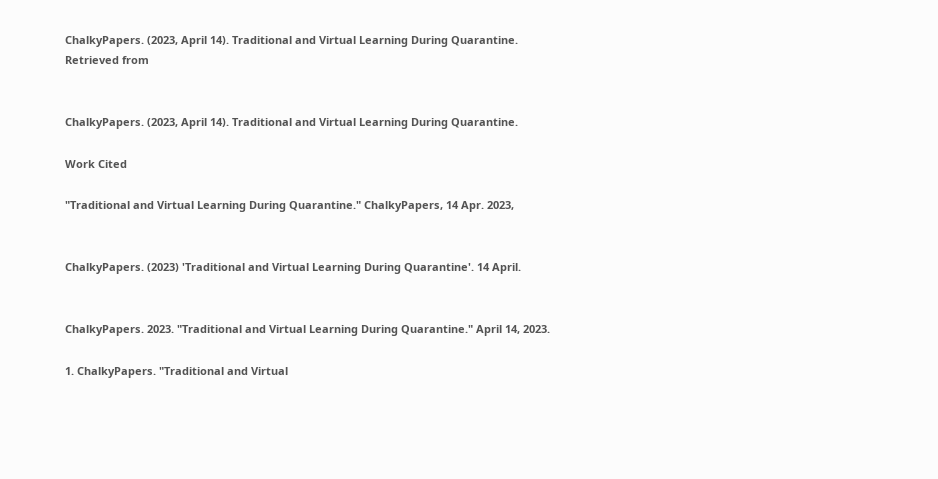ChalkyPapers. (2023, April 14). Traditional and Virtual Learning During Quarantine. Retrieved from


ChalkyPapers. (2023, April 14). Traditional and Virtual Learning During Quarantine.

Work Cited

"Traditional and Virtual Learning During Quarantine." ChalkyPapers, 14 Apr. 2023,


ChalkyPapers. (2023) 'Traditional and Virtual Learning During Quarantine'. 14 April.


ChalkyPapers. 2023. "Traditional and Virtual Learning During Quarantine." April 14, 2023.

1. ChalkyPapers. "Traditional and Virtual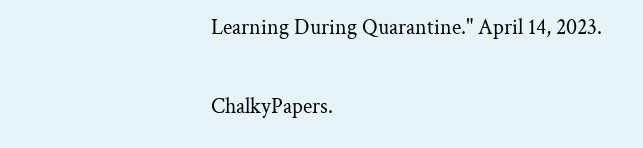Learning During Quarantine." April 14, 2023.


ChalkyPapers.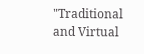"Traditional and Virtual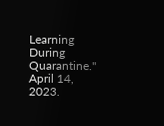Learning During Quarantine." April 14, 2023.